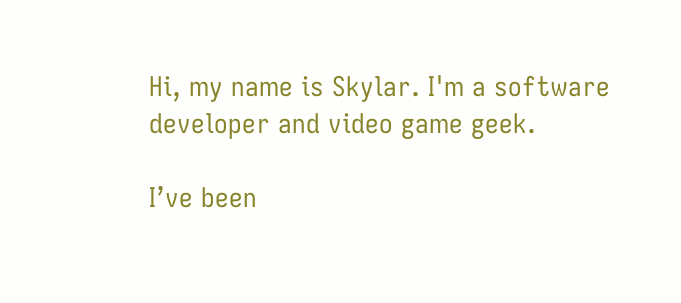Hi, my name is Skylar. I'm a software developer and video game geek.

I’ve been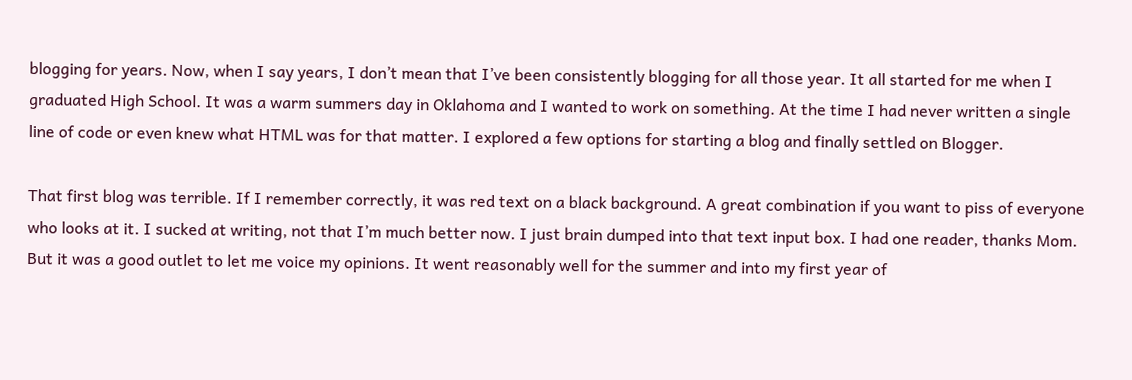blogging for years. Now, when I say years, I don’t mean that I’ve been consistently blogging for all those year. It all started for me when I graduated High School. It was a warm summers day in Oklahoma and I wanted to work on something. At the time I had never written a single line of code or even knew what HTML was for that matter. I explored a few options for starting a blog and finally settled on Blogger.

That first blog was terrible. If I remember correctly, it was red text on a black background. A great combination if you want to piss of everyone who looks at it. I sucked at writing, not that I’m much better now. I just brain dumped into that text input box. I had one reader, thanks Mom. But it was a good outlet to let me voice my opinions. It went reasonably well for the summer and into my first year of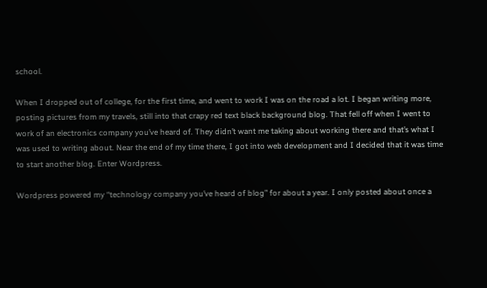school.

When I dropped out of college, for the first time, and went to work I was on the road a lot. I began writing more, posting pictures from my travels, still into that crapy red text black background blog. That fell off when I went to work of an electronics company you’ve heard of. They didn’t want me taking about working there and that’s what I was used to writing about. Near the end of my time there, I got into web development and I decided that it was time to start another blog. Enter Wordpress.

Wordpress powered my “technology company you’ve heard of blog” for about a year. I only posted about once a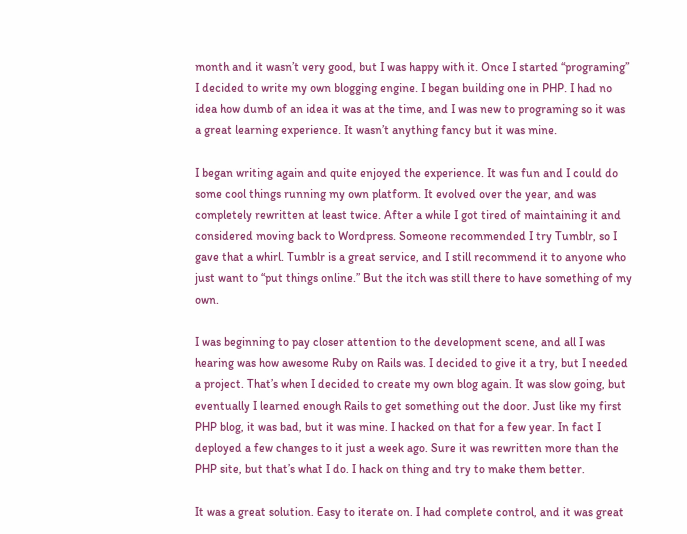month and it wasn’t very good, but I was happy with it. Once I started “programing” I decided to write my own blogging engine. I began building one in PHP. I had no idea how dumb of an idea it was at the time, and I was new to programing so it was a great learning experience. It wasn’t anything fancy but it was mine.

I began writing again and quite enjoyed the experience. It was fun and I could do some cool things running my own platform. It evolved over the year, and was completely rewritten at least twice. After a while I got tired of maintaining it and considered moving back to Wordpress. Someone recommended I try Tumblr, so I gave that a whirl. Tumblr is a great service, and I still recommend it to anyone who just want to “put things online.” But the itch was still there to have something of my own.

I was beginning to pay closer attention to the development scene, and all I was hearing was how awesome Ruby on Rails was. I decided to give it a try, but I needed a project. That’s when I decided to create my own blog again. It was slow going, but eventually I learned enough Rails to get something out the door. Just like my first PHP blog, it was bad, but it was mine. I hacked on that for a few year. In fact I deployed a few changes to it just a week ago. Sure it was rewritten more than the PHP site, but that’s what I do. I hack on thing and try to make them better.

It was a great solution. Easy to iterate on. I had complete control, and it was great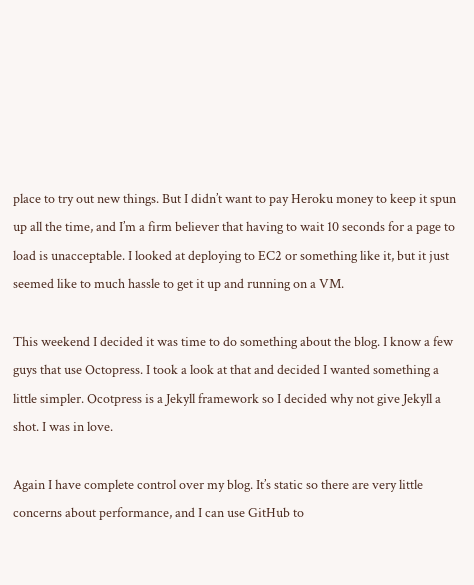place to try out new things. But I didn’t want to pay Heroku money to keep it spun up all the time, and I’m a firm believer that having to wait 10 seconds for a page to load is unacceptable. I looked at deploying to EC2 or something like it, but it just seemed like to much hassle to get it up and running on a VM.

This weekend I decided it was time to do something about the blog. I know a few guys that use Octopress. I took a look at that and decided I wanted something a little simpler. Ocotpress is a Jekyll framework so I decided why not give Jekyll a shot. I was in love.

Again I have complete control over my blog. It’s static so there are very little concerns about performance, and I can use GitHub to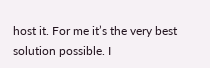host it. For me it’s the very best solution possible. I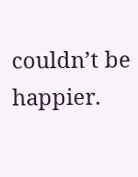couldn’t be happier.